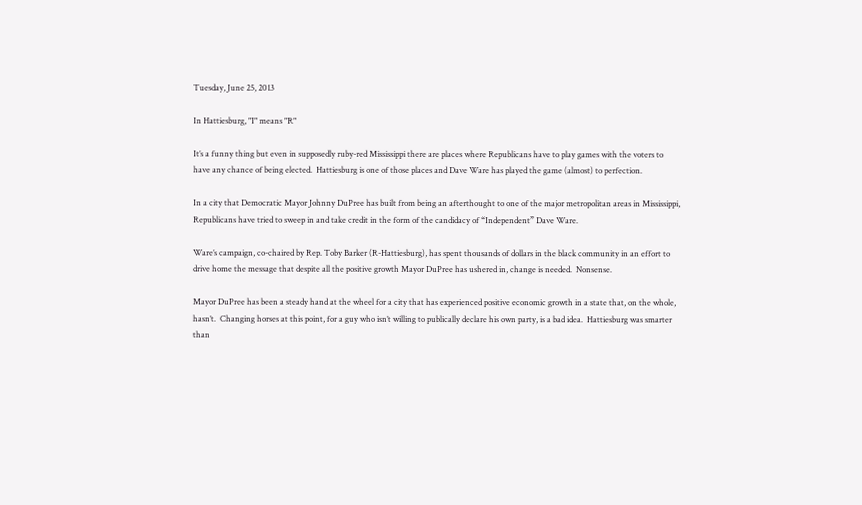Tuesday, June 25, 2013

In Hattiesburg, "I" means "R"

It’s a funny thing but even in supposedly ruby-red Mississippi there are places where Republicans have to play games with the voters to have any chance of being elected.  Hattiesburg is one of those places and Dave Ware has played the game (almost) to perfection.

In a city that Democratic Mayor Johnny DuPree has built from being an afterthought to one of the major metropolitan areas in Mississippi, Republicans have tried to sweep in and take credit in the form of the candidacy of “Independent” Dave Ware.

Ware’s campaign, co-chaired by Rep. Toby Barker (R-Hattiesburg), has spent thousands of dollars in the black community in an effort to drive home the message that despite all the positive growth Mayor DuPree has ushered in, change is needed.  Nonsense.

Mayor DuPree has been a steady hand at the wheel for a city that has experienced positive economic growth in a state that, on the whole, hasn’t.  Changing horses at this point, for a guy who isn’t willing to publically declare his own party, is a bad idea.  Hattiesburg was smarter than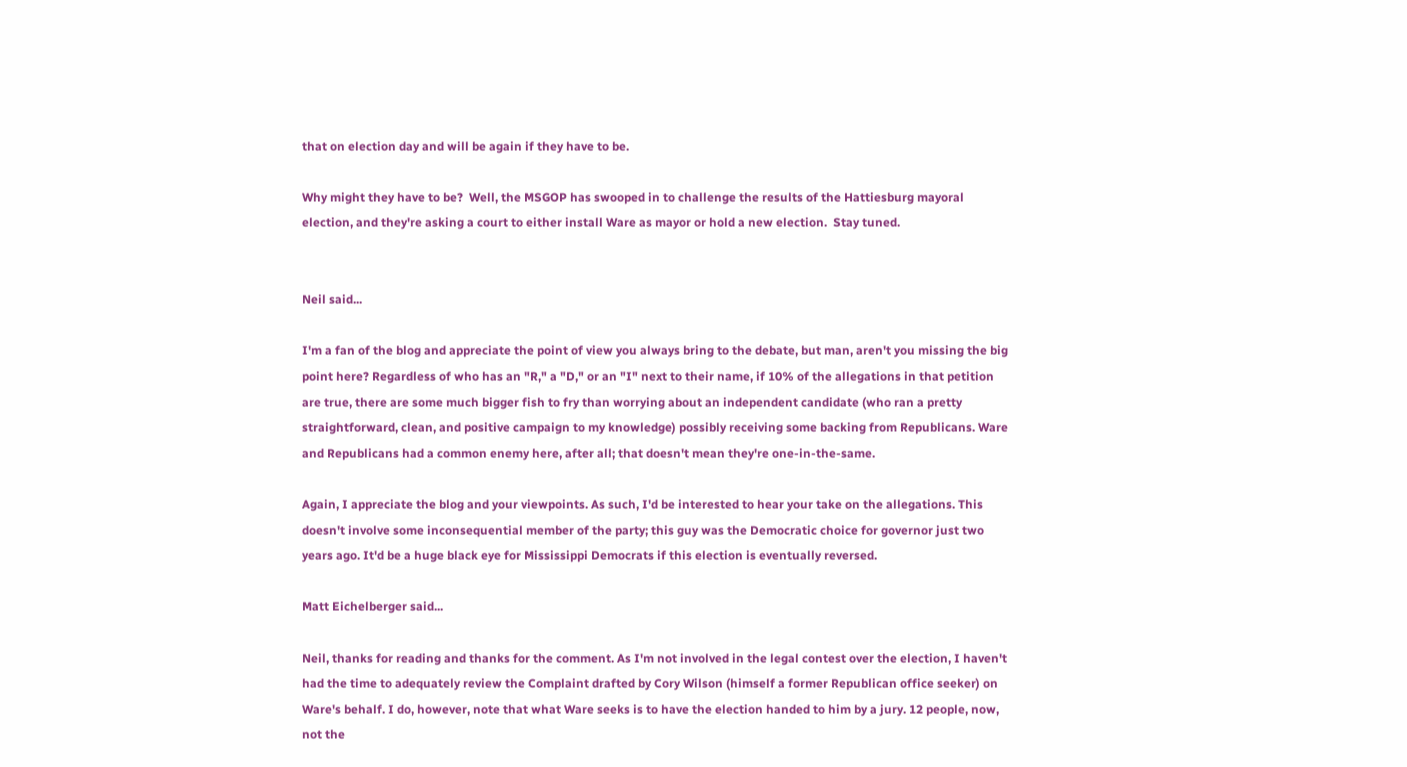that on election day and will be again if they have to be.

Why might they have to be?  Well, the MSGOP has swooped in to challenge the results of the Hattiesburg mayoral election, and they're asking a court to either install Ware as mayor or hold a new election.  Stay tuned.


Neil said...

I'm a fan of the blog and appreciate the point of view you always bring to the debate, but man, aren't you missing the big point here? Regardless of who has an "R," a "D," or an "I" next to their name, if 10% of the allegations in that petition are true, there are some much bigger fish to fry than worrying about an independent candidate (who ran a pretty straightforward, clean, and positive campaign to my knowledge) possibly receiving some backing from Republicans. Ware and Republicans had a common enemy here, after all; that doesn't mean they're one-in-the-same.

Again, I appreciate the blog and your viewpoints. As such, I'd be interested to hear your take on the allegations. This doesn't involve some inconsequential member of the party; this guy was the Democratic choice for governor just two years ago. It'd be a huge black eye for Mississippi Democrats if this election is eventually reversed.

Matt Eichelberger said...

Neil, thanks for reading and thanks for the comment. As I'm not involved in the legal contest over the election, I haven't had the time to adequately review the Complaint drafted by Cory Wilson (himself a former Republican office seeker) on Ware's behalf. I do, however, note that what Ware seeks is to have the election handed to him by a jury. 12 people, now, not the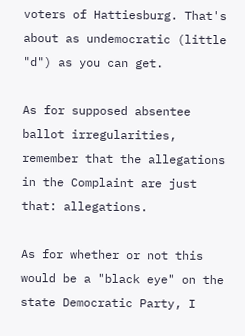voters of Hattiesburg. That's about as undemocratic (little "d") as you can get.

As for supposed absentee ballot irregularities, remember that the allegations in the Complaint are just that: allegations.

As for whether or not this would be a "black eye" on the state Democratic Party, I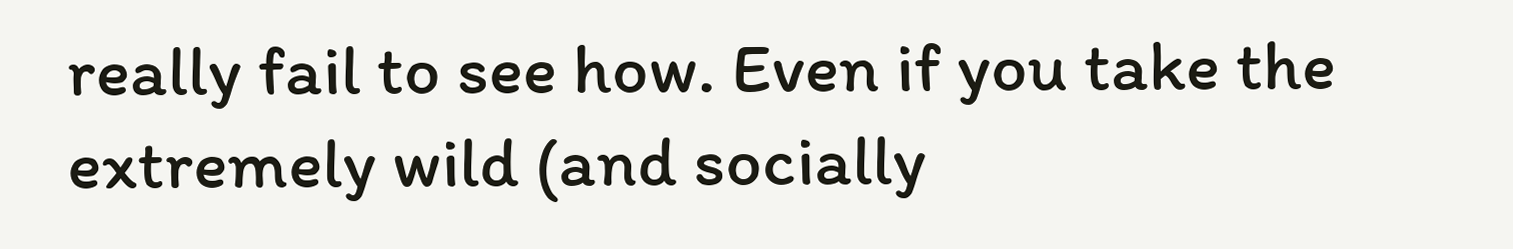really fail to see how. Even if you take the extremely wild (and socially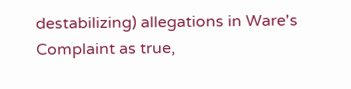destabilizing) allegations in Ware's Complaint as true,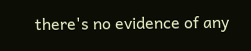there's no evidence of any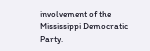involvement of the Mississippi Democratic Party.